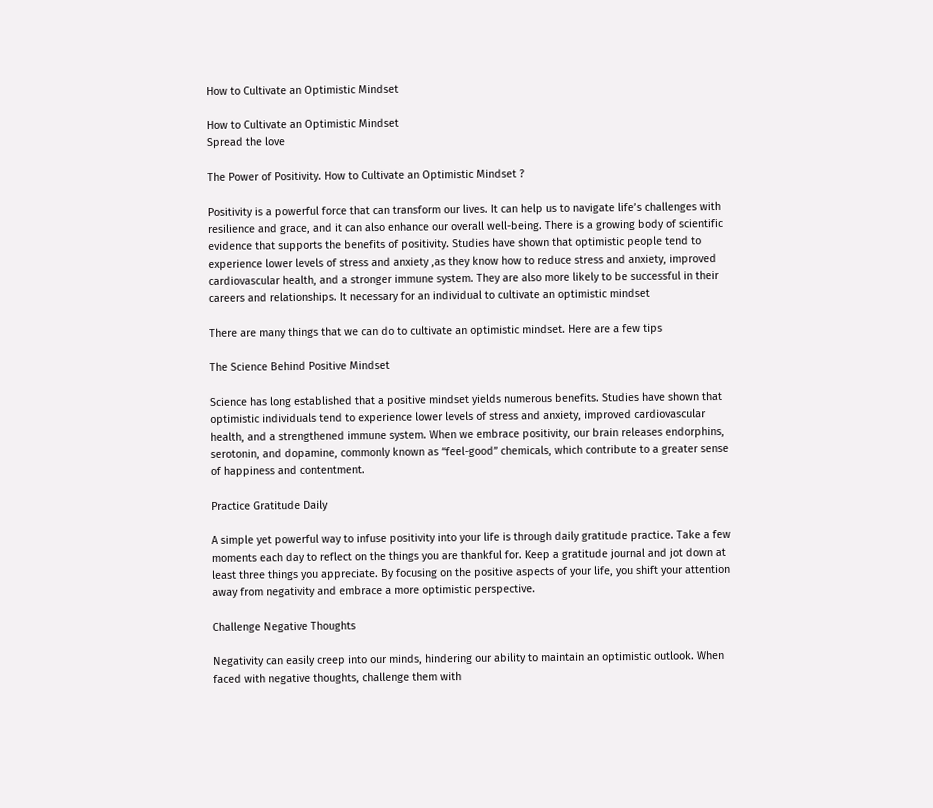How to Cultivate an Optimistic Mindset

How to Cultivate an Optimistic Mindset
Spread the love

The Power of Positivity. How to Cultivate an Optimistic Mindset ?

Positivity is a powerful force that can transform our lives. It can help us to navigate life’s challenges with resilience and grace, and it can also enhance our overall well-being. There is a growing body of scientific evidence that supports the benefits of positivity. Studies have shown that optimistic people tend to experience lower levels of stress and anxiety ,as they know how to reduce stress and anxiety, improved cardiovascular health, and a stronger immune system. They are also more likely to be successful in their careers and relationships. It necessary for an individual to cultivate an optimistic mindset

There are many things that we can do to cultivate an optimistic mindset. Here are a few tips

The Science Behind Positive Mindset

Science has long established that a positive mindset yields numerous benefits. Studies have shown that optimistic individuals tend to experience lower levels of stress and anxiety, improved cardiovascular health, and a strengthened immune system. When we embrace positivity, our brain releases endorphins, serotonin, and dopamine, commonly known as “feel-good” chemicals, which contribute to a greater sense of happiness and contentment.

Practice Gratitude Daily

A simple yet powerful way to infuse positivity into your life is through daily gratitude practice. Take a few moments each day to reflect on the things you are thankful for. Keep a gratitude journal and jot down at least three things you appreciate. By focusing on the positive aspects of your life, you shift your attention away from negativity and embrace a more optimistic perspective.

Challenge Negative Thoughts

Negativity can easily creep into our minds, hindering our ability to maintain an optimistic outlook. When faced with negative thoughts, challenge them with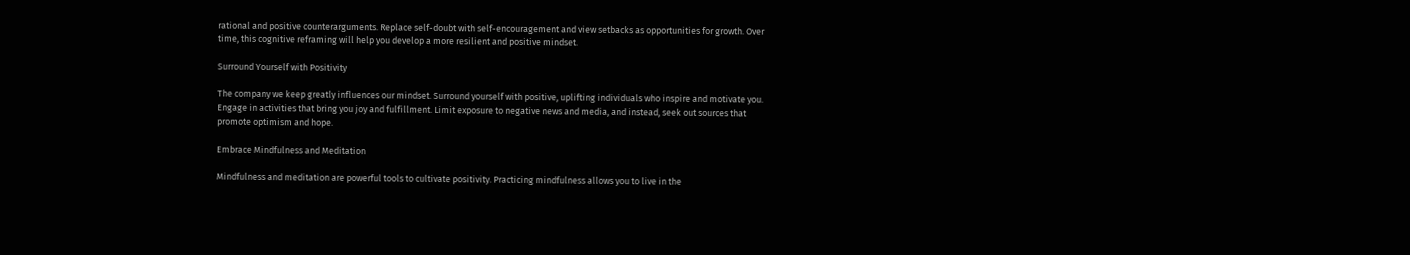rational and positive counterarguments. Replace self-doubt with self-encouragement and view setbacks as opportunities for growth. Over time, this cognitive reframing will help you develop a more resilient and positive mindset.

Surround Yourself with Positivity

The company we keep greatly influences our mindset. Surround yourself with positive, uplifting individuals who inspire and motivate you. Engage in activities that bring you joy and fulfillment. Limit exposure to negative news and media, and instead, seek out sources that promote optimism and hope.

Embrace Mindfulness and Meditation

Mindfulness and meditation are powerful tools to cultivate positivity. Practicing mindfulness allows you to live in the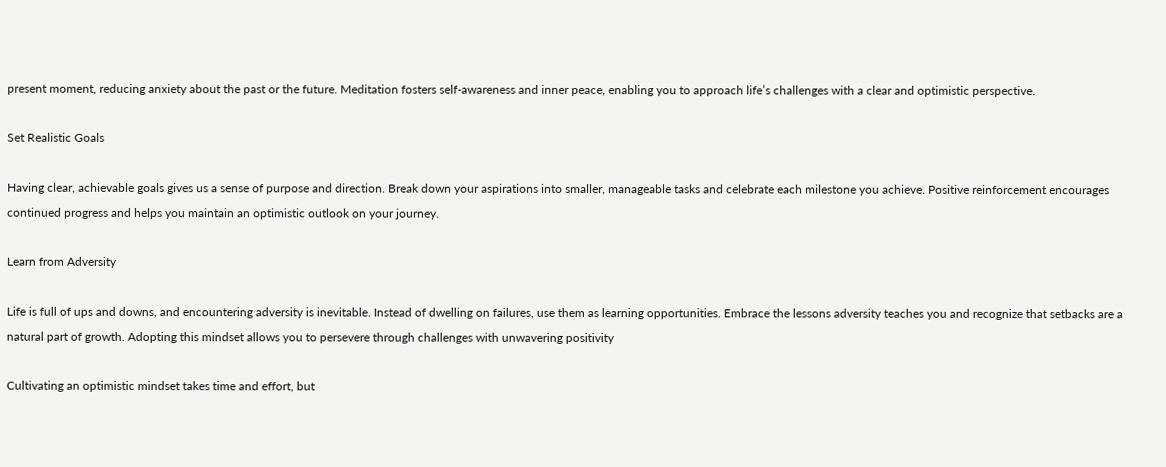present moment, reducing anxiety about the past or the future. Meditation fosters self-awareness and inner peace, enabling you to approach life’s challenges with a clear and optimistic perspective.

Set Realistic Goals

Having clear, achievable goals gives us a sense of purpose and direction. Break down your aspirations into smaller, manageable tasks and celebrate each milestone you achieve. Positive reinforcement encourages continued progress and helps you maintain an optimistic outlook on your journey.

Learn from Adversity

Life is full of ups and downs, and encountering adversity is inevitable. Instead of dwelling on failures, use them as learning opportunities. Embrace the lessons adversity teaches you and recognize that setbacks are a natural part of growth. Adopting this mindset allows you to persevere through challenges with unwavering positivity

Cultivating an optimistic mindset takes time and effort, but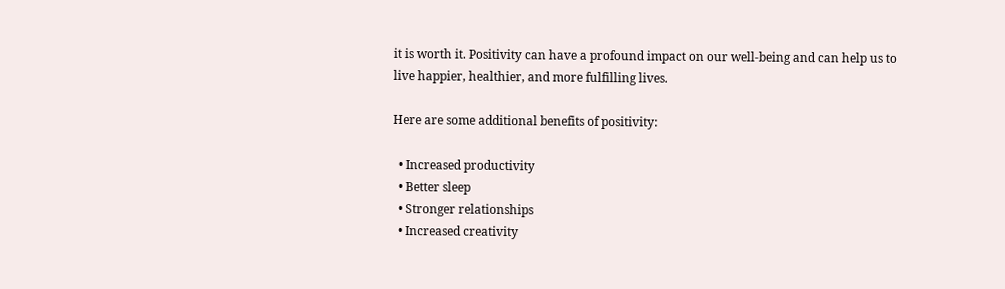it is worth it. Positivity can have a profound impact on our well-being and can help us to live happier, healthier, and more fulfilling lives.

Here are some additional benefits of positivity:

  • Increased productivity
  • Better sleep
  • Stronger relationships
  • Increased creativity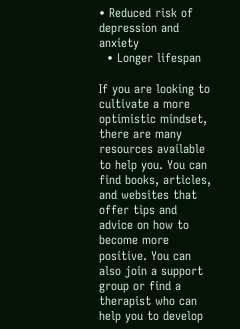• Reduced risk of depression and anxiety
  • Longer lifespan

If you are looking to cultivate a more optimistic mindset, there are many resources available to help you. You can find books, articles, and websites that offer tips and advice on how to become more positive. You can also join a support group or find a therapist who can help you to develop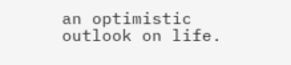an optimistic outlook on life.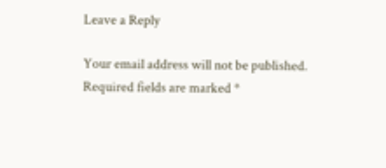Leave a Reply

Your email address will not be published. Required fields are marked *